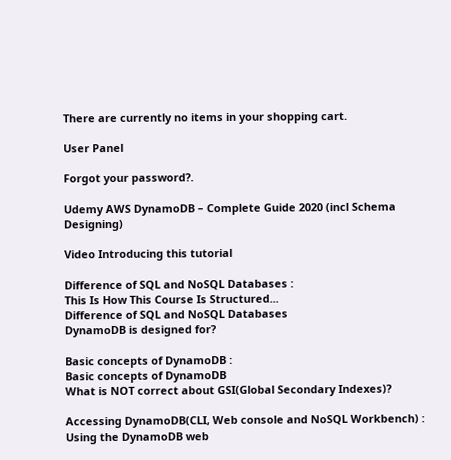There are currently no items in your shopping cart.

User Panel

Forgot your password?.

Udemy AWS DynamoDB – Complete Guide 2020 (incl Schema Designing)

Video Introducing this tutorial

Difference of SQL and NoSQL Databases :
This Is How This Course Is Structured...
Difference of SQL and NoSQL Databases
DynamoDB is designed for?

Basic concepts of DynamoDB :
Basic concepts of DynamoDB
What is NOT correct about GSI(Global Secondary Indexes)?

Accessing DynamoDB(CLI, Web console and NoSQL Workbench) :
Using the DynamoDB web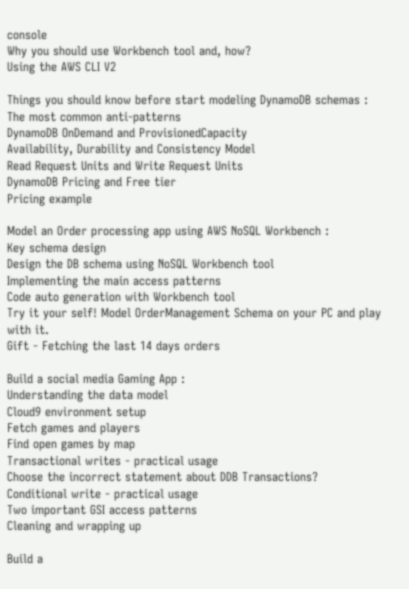console
Why you should use Workbench tool and, how?
Using the AWS CLI V2

Things you should know before start modeling DynamoDB schemas :
The most common anti-patterns
DynamoDB OnDemand and ProvisionedCapacity
Availability, Durability and Consistency Model
Read Request Units and Write Request Units
DynamoDB Pricing and Free tier
Pricing example

Model an Order processing app using AWS NoSQL Workbench :
Key schema design
Design the DB schema using NoSQL Workbench tool
Implementing the main access patterns
Code auto generation with Workbench tool
Try it your self! Model OrderManagement Schema on your PC and play with it.
Gift - Fetching the last 14 days orders

Build a social media Gaming App :
Understanding the data model
Cloud9 environment setup
Fetch games and players
Find open games by map
Transactional writes - practical usage
Choose the incorrect statement about DDB Transactions?
Conditional write - practical usage
Two important GSI access patterns
Cleaning and wrapping up

Build a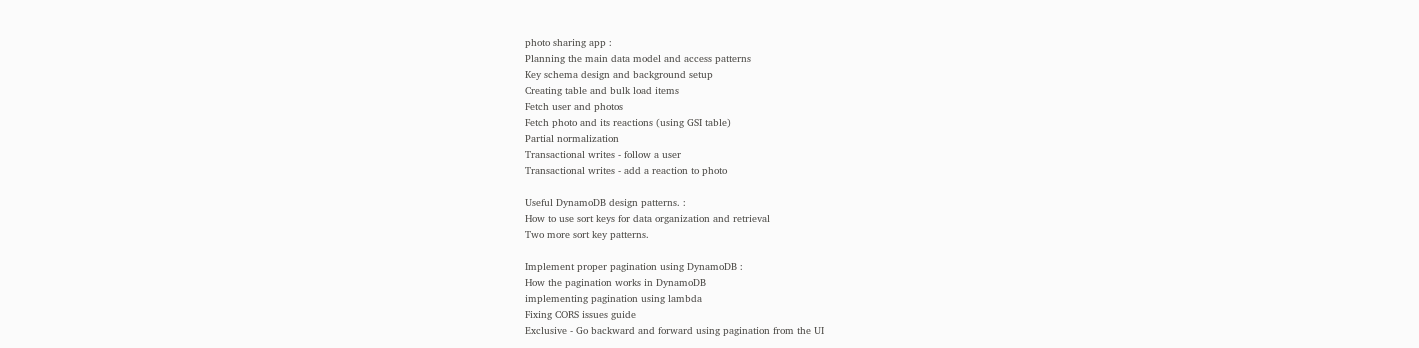photo sharing app :
Planning the main data model and access patterns
Key schema design and background setup
Creating table and bulk load items
Fetch user and photos
Fetch photo and its reactions (using GSI table)
Partial normalization
Transactional writes - follow a user
Transactional writes - add a reaction to photo

Useful DynamoDB design patterns. :
How to use sort keys for data organization and retrieval
Two more sort key patterns.

Implement proper pagination using DynamoDB :
How the pagination works in DynamoDB
implementing pagination using lambda
Fixing CORS issues guide
Exclusive - Go backward and forward using pagination from the UI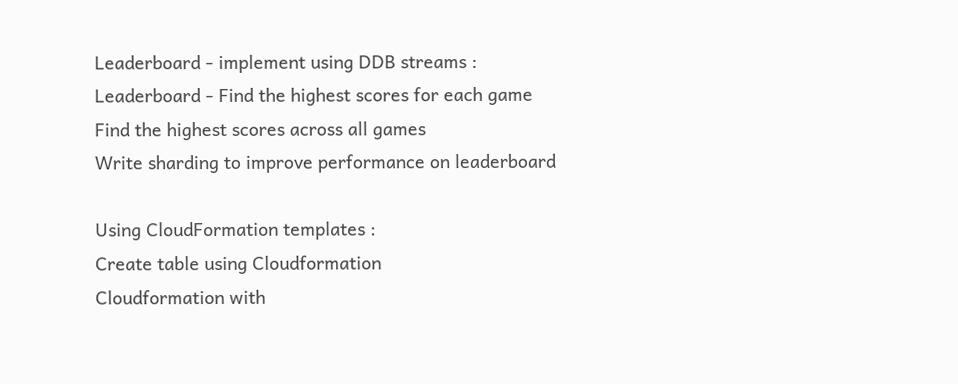Leaderboard - implement using DDB streams :
Leaderboard - Find the highest scores for each game
Find the highest scores across all games
Write sharding to improve performance on leaderboard

Using CloudFormation templates :
Create table using Cloudformation
Cloudformation with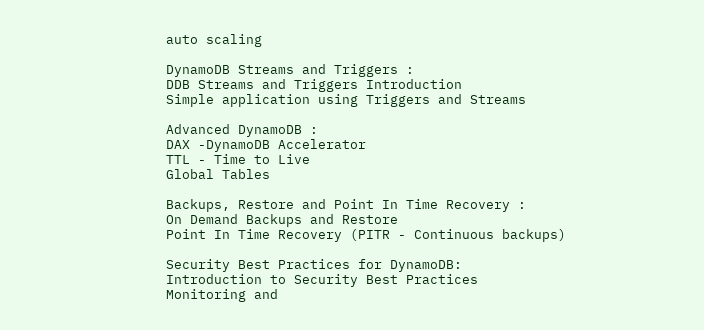auto scaling

DynamoDB Streams and Triggers :
DDB Streams and Triggers Introduction
Simple application using Triggers and Streams

Advanced DynamoDB :
DAX -DynamoDB Accelerator
TTL - Time to Live
Global Tables

Backups, Restore and Point In Time Recovery :
On Demand Backups and Restore
Point In Time Recovery (PITR - Continuous backups)

Security Best Practices for DynamoDB:
Introduction to Security Best Practices
Monitoring and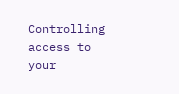Controlling access to your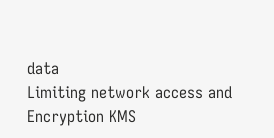data
Limiting network access and Encryption KMS